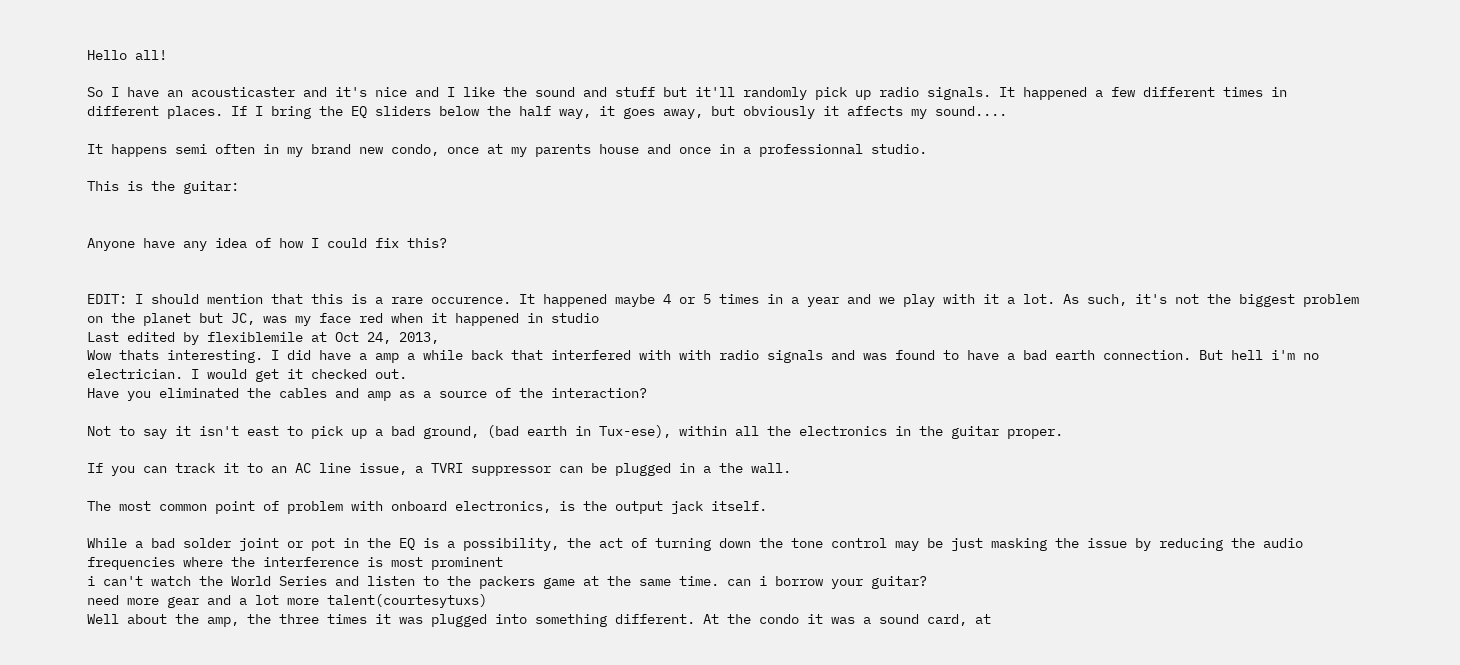Hello all!

So I have an acousticaster and it's nice and I like the sound and stuff but it'll randomly pick up radio signals. It happened a few different times in different places. If I bring the EQ sliders below the half way, it goes away, but obviously it affects my sound....

It happens semi often in my brand new condo, once at my parents house and once in a professionnal studio.

This is the guitar:


Anyone have any idea of how I could fix this?


EDIT: I should mention that this is a rare occurence. It happened maybe 4 or 5 times in a year and we play with it a lot. As such, it's not the biggest problem on the planet but JC, was my face red when it happened in studio
Last edited by flexiblemile at Oct 24, 2013,
Wow thats interesting. I did have a amp a while back that interfered with with radio signals and was found to have a bad earth connection. But hell i'm no electrician. I would get it checked out.
Have you eliminated the cables and amp as a source of the interaction?

Not to say it isn't east to pick up a bad ground, (bad earth in Tux-ese), within all the electronics in the guitar proper.

If you can track it to an AC line issue, a TVRI suppressor can be plugged in a the wall.

The most common point of problem with onboard electronics, is the output jack itself.

While a bad solder joint or pot in the EQ is a possibility, the act of turning down the tone control may be just masking the issue by reducing the audio frequencies where the interference is most prominent
i can't watch the World Series and listen to the packers game at the same time. can i borrow your guitar?
need more gear and a lot more talent(courtesytuxs)
Well about the amp, the three times it was plugged into something different. At the condo it was a sound card, at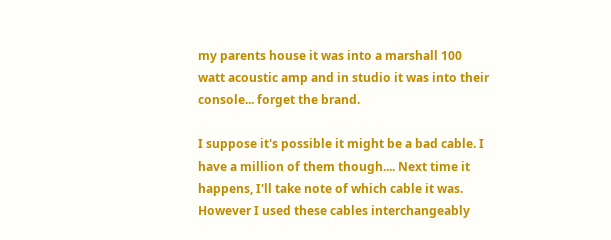my parents house it was into a marshall 100 watt acoustic amp and in studio it was into their console... forget the brand.

I suppose it's possible it might be a bad cable. I have a million of them though.... Next time it happens, I'll take note of which cable it was. However I used these cables interchangeably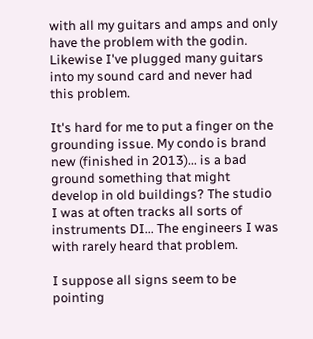with all my guitars and amps and only have the problem with the godin. Likewise I've plugged many guitars into my sound card and never had this problem.

It's hard for me to put a finger on the grounding issue. My condo is brand new (finished in 2013)... is a bad ground something that might develop in old buildings? The studio I was at often tracks all sorts of instruments DI... The engineers I was with rarely heard that problem.

I suppose all signs seem to be pointing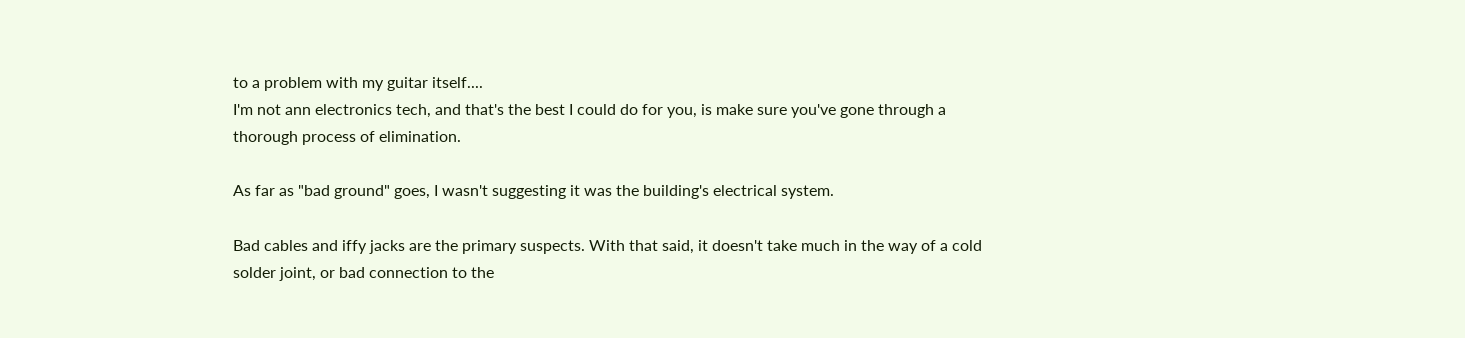to a problem with my guitar itself....
I'm not ann electronics tech, and that's the best I could do for you, is make sure you've gone through a thorough process of elimination.

As far as "bad ground" goes, I wasn't suggesting it was the building's electrical system.

Bad cables and iffy jacks are the primary suspects. With that said, it doesn't take much in the way of a cold solder joint, or bad connection to the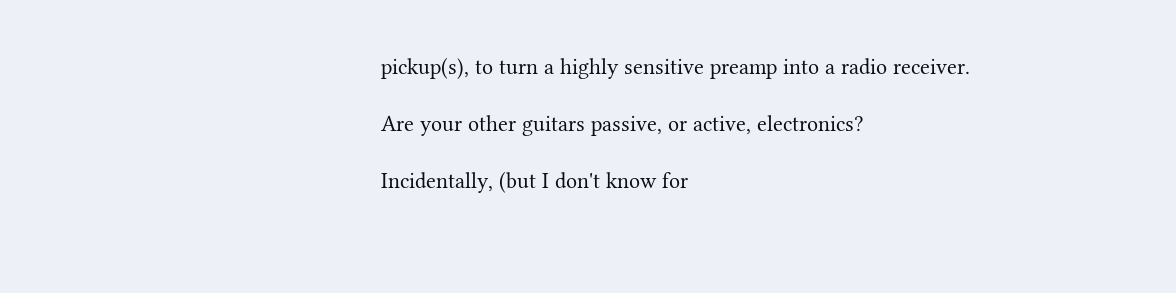pickup(s), to turn a highly sensitive preamp into a radio receiver.

Are your other guitars passive, or active, electronics?

Incidentally, (but I don't know for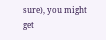sure), you might get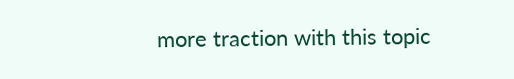more traction with this topic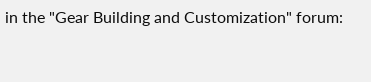in the "Gear Building and Customization" forum: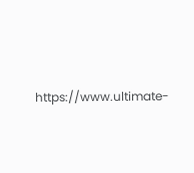https://www.ultimate-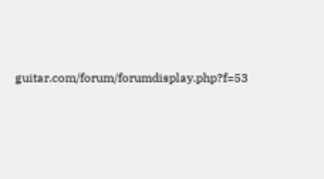guitar.com/forum/forumdisplay.php?f=53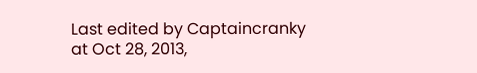Last edited by Captaincranky at Oct 28, 2013,